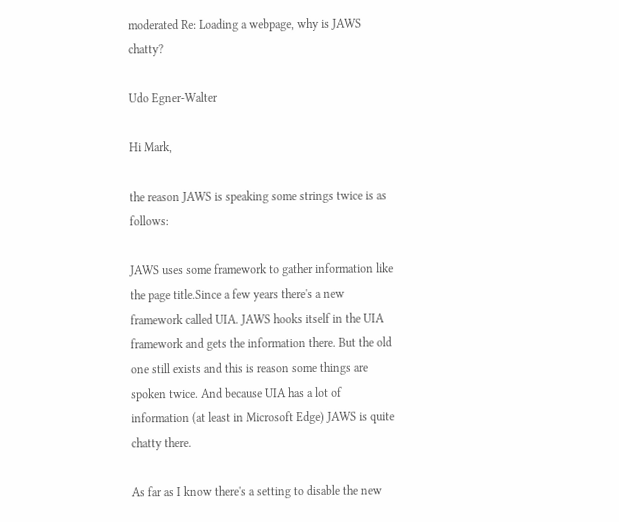moderated Re: Loading a webpage, why is JAWS chatty?

Udo Egner-Walter

Hi Mark,

the reason JAWS is speaking some strings twice is as follows:

JAWS uses some framework to gather information like the page title.Since a few years there's a new framework called UIA. JAWS hooks itself in the UIA framework and gets the information there. But the old one still exists and this is reason some things are spoken twice. And because UIA has a lot of information (at least in Microsoft Edge) JAWS is quite chatty there.

As far as I know there's a setting to disable the new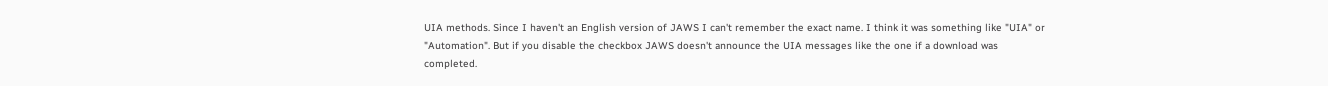UIA methods. Since I haven't an English version of JAWS I can't remember the exact name. I think it was something like "UIA" or "Automation". But if you disable the checkbox JAWS doesn't announce the UIA messages like the one if a download was completed.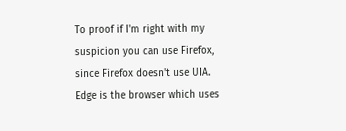To proof if I'm right with my suspicion you can use Firefox, since Firefox doesn't use UIA. Edge is the browser which uses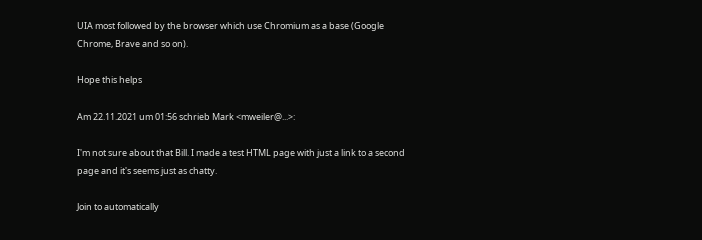UIA most followed by the browser which use Chromium as a base (Google Chrome, Brave and so on).

Hope this helps

Am 22.11.2021 um 01:56 schrieb Mark <mweiler@...>:

I'm not sure about that Bill. I made a test HTML page with just a link to a second page and it's seems just as chatty.

Join to automatically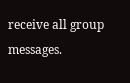receive all group messages.